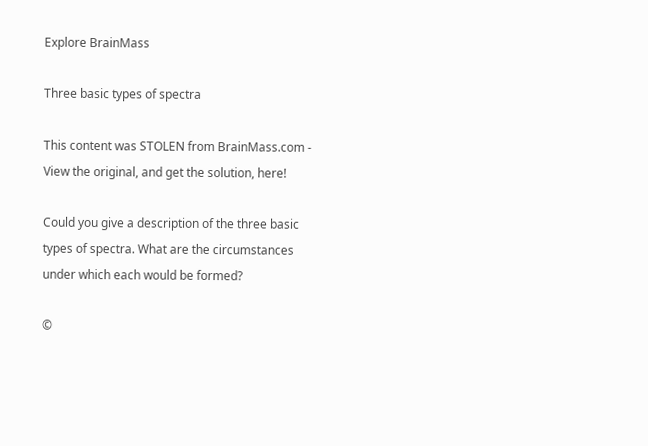Explore BrainMass

Three basic types of spectra

This content was STOLEN from BrainMass.com - View the original, and get the solution, here!

Could you give a description of the three basic types of spectra. What are the circumstances under which each would be formed?

©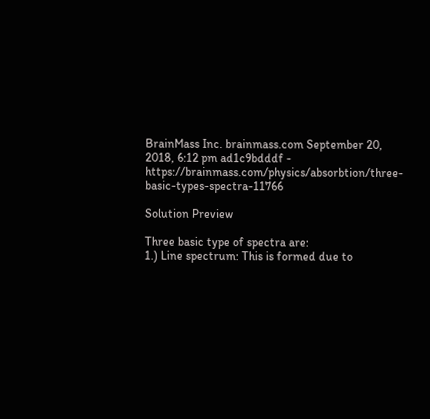BrainMass Inc. brainmass.com September 20, 2018, 6:12 pm ad1c9bdddf - https://brainmass.com/physics/absorbtion/three-basic-types-spectra-11766

Solution Preview

Three basic type of spectra are:
1.) Line spectrum: This is formed due to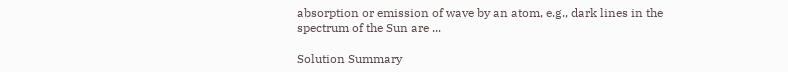absorption or emission of wave by an atom, e.g., dark lines in the spectrum of the Sun are ...

Solution Summary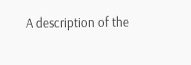A description of the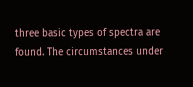three basic types of spectra are found. The circumstances under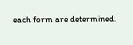each form are determined.